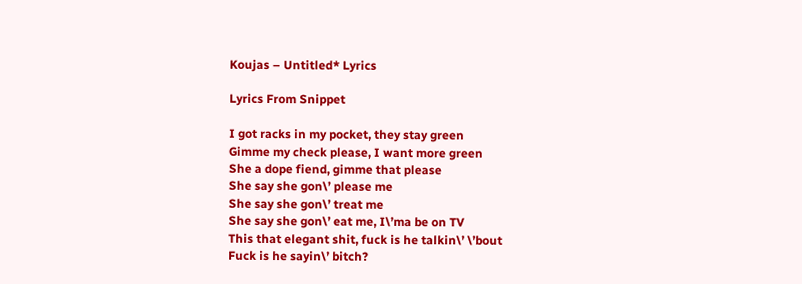Koujas – Untitled* Lyrics

Lyrics From Snippet

I got racks in my pocket, they stay green
Gimme my check please, I want more green
She a dope fiend, gimme that please
She say she gon\’ please me
She say she gon\’ treat me
She say she gon\’ eat me, I\’ma be on TV
This that elegant shit, fuck is he talkin\’ \’bout
Fuck is he sayin\’ bitch?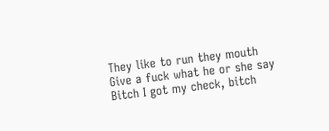They like to run they mouth
Give a fuck what he or she say
Bitch I got my check, bitch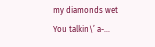my diamonds wet
You talkin\’ a-…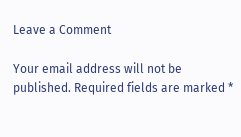Leave a Comment

Your email address will not be published. Required fields are marked *